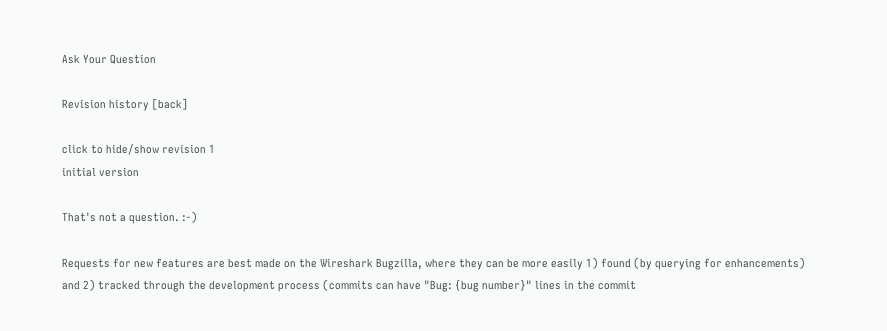Ask Your Question

Revision history [back]

click to hide/show revision 1
initial version

That's not a question. :-)

Requests for new features are best made on the Wireshark Bugzilla, where they can be more easily 1) found (by querying for enhancements) and 2) tracked through the development process (commits can have "Bug: {bug number}" lines in the commit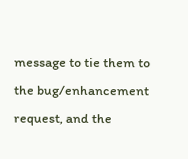message to tie them to the bug/enhancement request, and the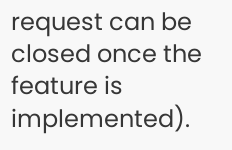request can be closed once the feature is implemented).